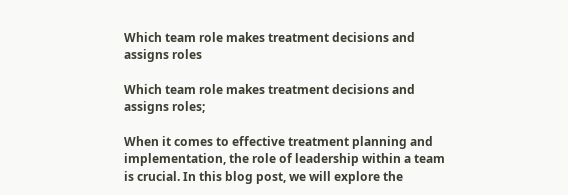Which team role makes treatment decisions and assigns roles

Which team role makes treatment decisions and assigns roles;

When it comes to effective treatment planning and implementation, the role of leadership within a team is crucial. In this blog post, we will explore the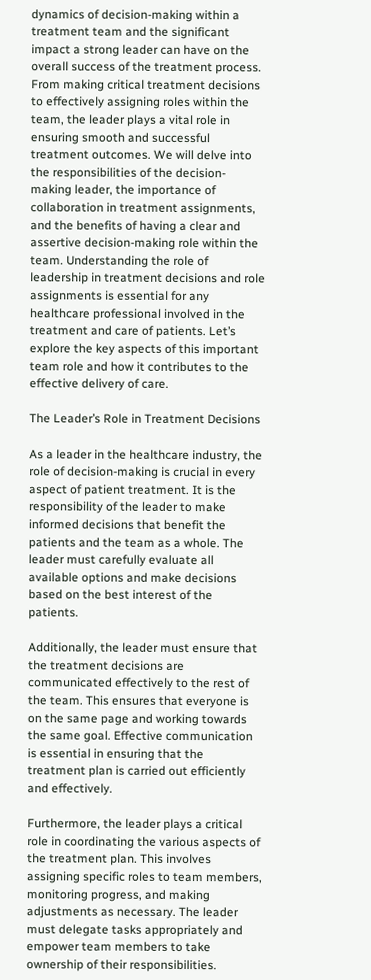dynamics of decision-making within a treatment team and the significant impact a strong leader can have on the overall success of the treatment process. From making critical treatment decisions to effectively assigning roles within the team, the leader plays a vital role in ensuring smooth and successful treatment outcomes. We will delve into the responsibilities of the decision-making leader, the importance of collaboration in treatment assignments, and the benefits of having a clear and assertive decision-making role within the team. Understanding the role of leadership in treatment decisions and role assignments is essential for any healthcare professional involved in the treatment and care of patients. Let’s explore the key aspects of this important team role and how it contributes to the effective delivery of care.

The Leader’s Role in Treatment Decisions

As a leader in the healthcare industry, the role of decision-making is crucial in every aspect of patient treatment. It is the responsibility of the leader to make informed decisions that benefit the patients and the team as a whole. The leader must carefully evaluate all available options and make decisions based on the best interest of the patients.

Additionally, the leader must ensure that the treatment decisions are communicated effectively to the rest of the team. This ensures that everyone is on the same page and working towards the same goal. Effective communication is essential in ensuring that the treatment plan is carried out efficiently and effectively.

Furthermore, the leader plays a critical role in coordinating the various aspects of the treatment plan. This involves assigning specific roles to team members, monitoring progress, and making adjustments as necessary. The leader must delegate tasks appropriately and empower team members to take ownership of their responsibilities.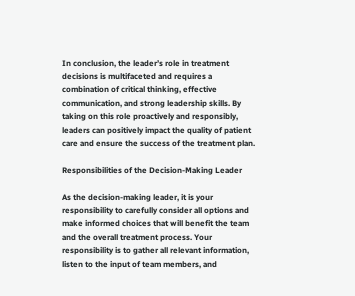In conclusion, the leader’s role in treatment decisions is multifaceted and requires a combination of critical thinking, effective communication, and strong leadership skills. By taking on this role proactively and responsibly, leaders can positively impact the quality of patient care and ensure the success of the treatment plan.

Responsibilities of the Decision-Making Leader

As the decision-making leader, it is your responsibility to carefully consider all options and make informed choices that will benefit the team and the overall treatment process. Your responsibility is to gather all relevant information, listen to the input of team members, and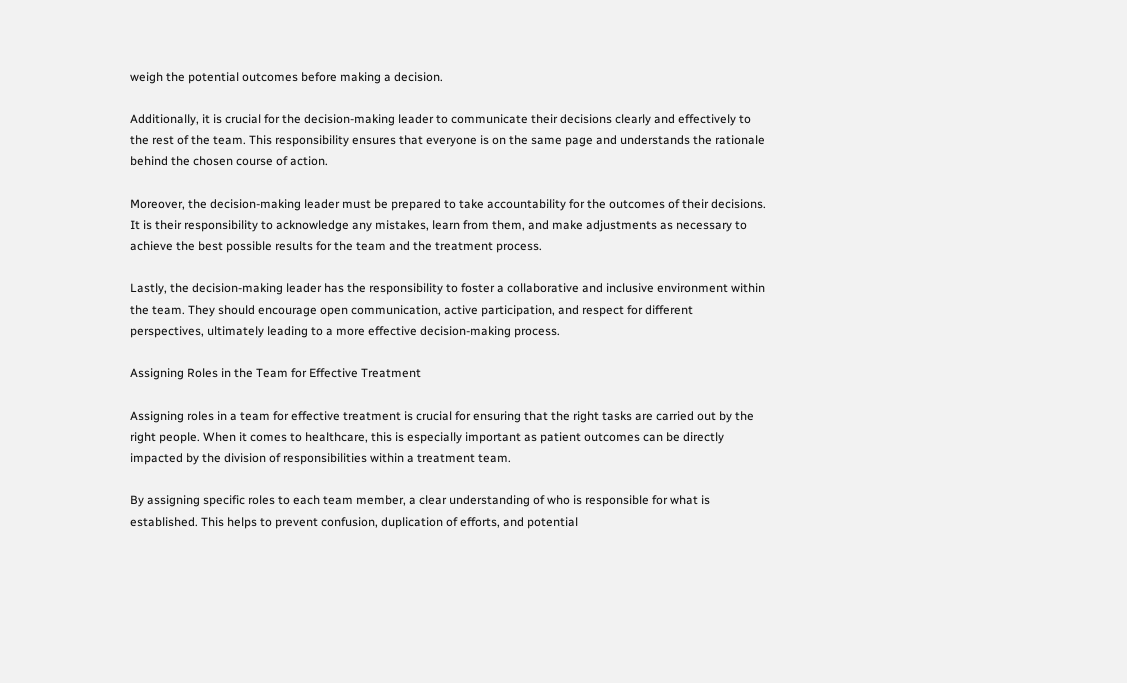weigh the potential outcomes before making a decision.

Additionally, it is crucial for the decision-making leader to communicate their decisions clearly and effectively to the rest of the team. This responsibility ensures that everyone is on the same page and understands the rationale behind the chosen course of action.

Moreover, the decision-making leader must be prepared to take accountability for the outcomes of their decisions. It is their responsibility to acknowledge any mistakes, learn from them, and make adjustments as necessary to achieve the best possible results for the team and the treatment process.

Lastly, the decision-making leader has the responsibility to foster a collaborative and inclusive environment within the team. They should encourage open communication, active participation, and respect for different perspectives, ultimately leading to a more effective decision-making process.

Assigning Roles in the Team for Effective Treatment

Assigning roles in a team for effective treatment is crucial for ensuring that the right tasks are carried out by the right people. When it comes to healthcare, this is especially important as patient outcomes can be directly impacted by the division of responsibilities within a treatment team.

By assigning specific roles to each team member, a clear understanding of who is responsible for what is established. This helps to prevent confusion, duplication of efforts, and potential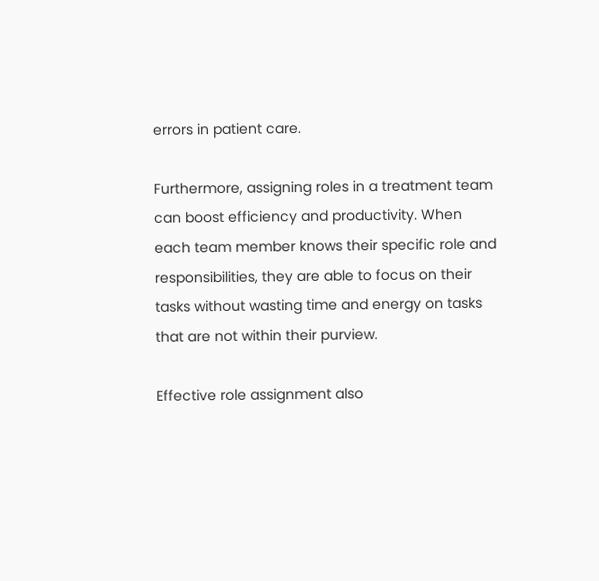errors in patient care.

Furthermore, assigning roles in a treatment team can boost efficiency and productivity. When each team member knows their specific role and responsibilities, they are able to focus on their tasks without wasting time and energy on tasks that are not within their purview.

Effective role assignment also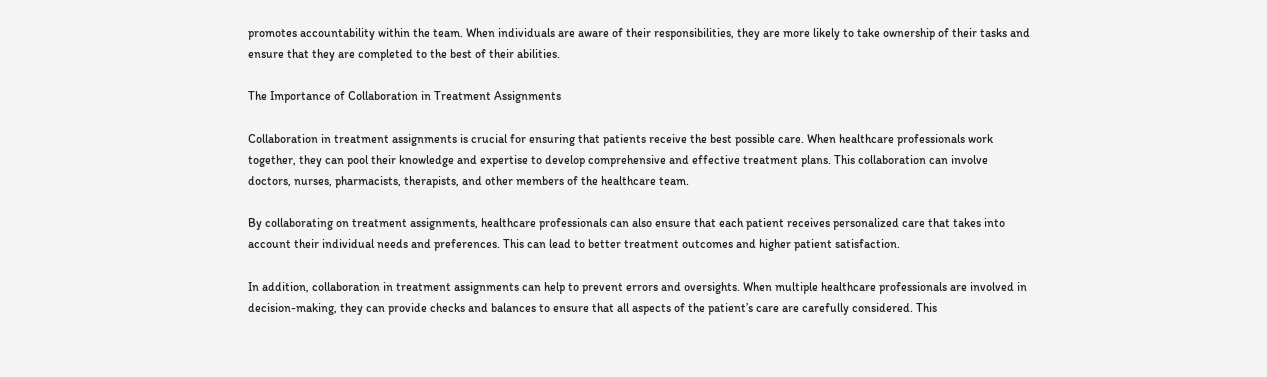promotes accountability within the team. When individuals are aware of their responsibilities, they are more likely to take ownership of their tasks and ensure that they are completed to the best of their abilities.

The Importance of Collaboration in Treatment Assignments

Collaboration in treatment assignments is crucial for ensuring that patients receive the best possible care. When healthcare professionals work together, they can pool their knowledge and expertise to develop comprehensive and effective treatment plans. This collaboration can involve doctors, nurses, pharmacists, therapists, and other members of the healthcare team.

By collaborating on treatment assignments, healthcare professionals can also ensure that each patient receives personalized care that takes into account their individual needs and preferences. This can lead to better treatment outcomes and higher patient satisfaction.

In addition, collaboration in treatment assignments can help to prevent errors and oversights. When multiple healthcare professionals are involved in decision-making, they can provide checks and balances to ensure that all aspects of the patient’s care are carefully considered. This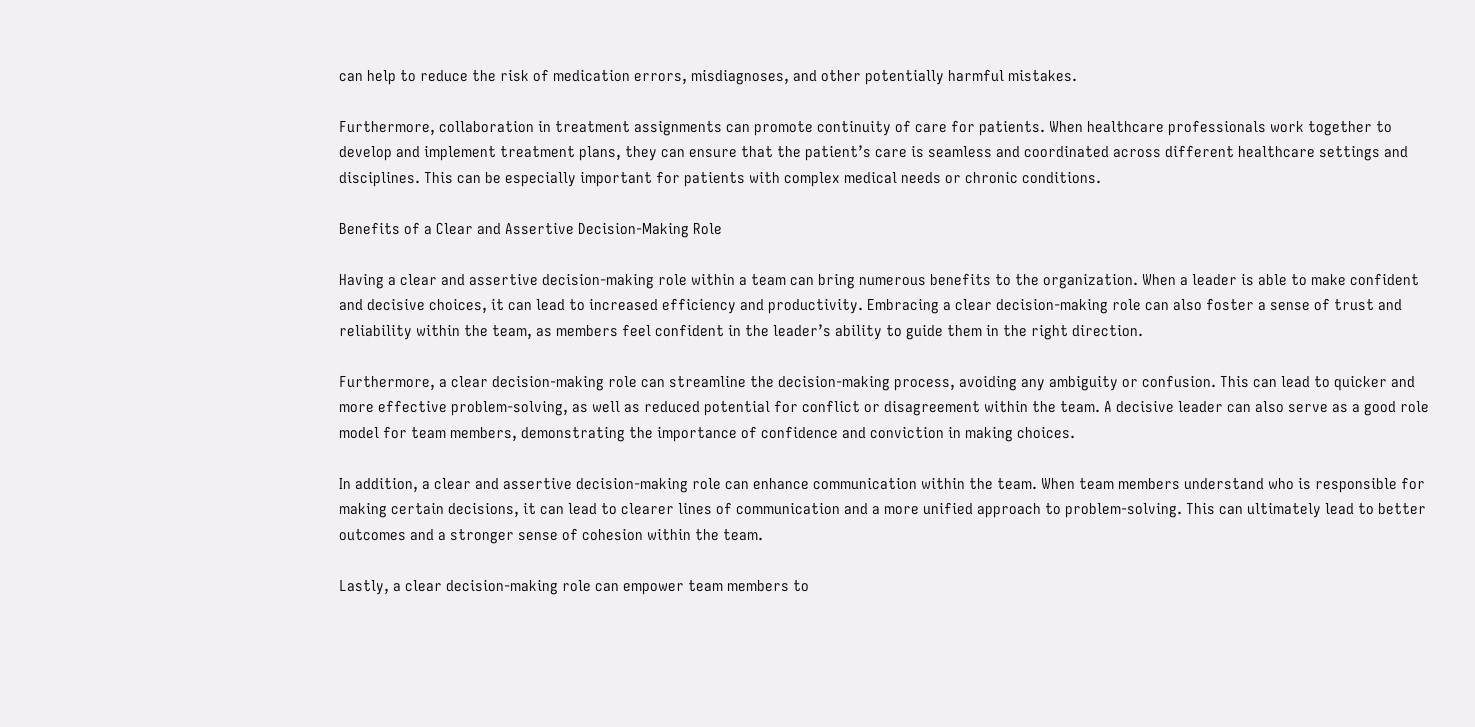can help to reduce the risk of medication errors, misdiagnoses, and other potentially harmful mistakes.

Furthermore, collaboration in treatment assignments can promote continuity of care for patients. When healthcare professionals work together to develop and implement treatment plans, they can ensure that the patient’s care is seamless and coordinated across different healthcare settings and disciplines. This can be especially important for patients with complex medical needs or chronic conditions.

Benefits of a Clear and Assertive Decision-Making Role

Having a clear and assertive decision-making role within a team can bring numerous benefits to the organization. When a leader is able to make confident and decisive choices, it can lead to increased efficiency and productivity. Embracing a clear decision-making role can also foster a sense of trust and reliability within the team, as members feel confident in the leader’s ability to guide them in the right direction.

Furthermore, a clear decision-making role can streamline the decision-making process, avoiding any ambiguity or confusion. This can lead to quicker and more effective problem-solving, as well as reduced potential for conflict or disagreement within the team. A decisive leader can also serve as a good role model for team members, demonstrating the importance of confidence and conviction in making choices.

In addition, a clear and assertive decision-making role can enhance communication within the team. When team members understand who is responsible for making certain decisions, it can lead to clearer lines of communication and a more unified approach to problem-solving. This can ultimately lead to better outcomes and a stronger sense of cohesion within the team.

Lastly, a clear decision-making role can empower team members to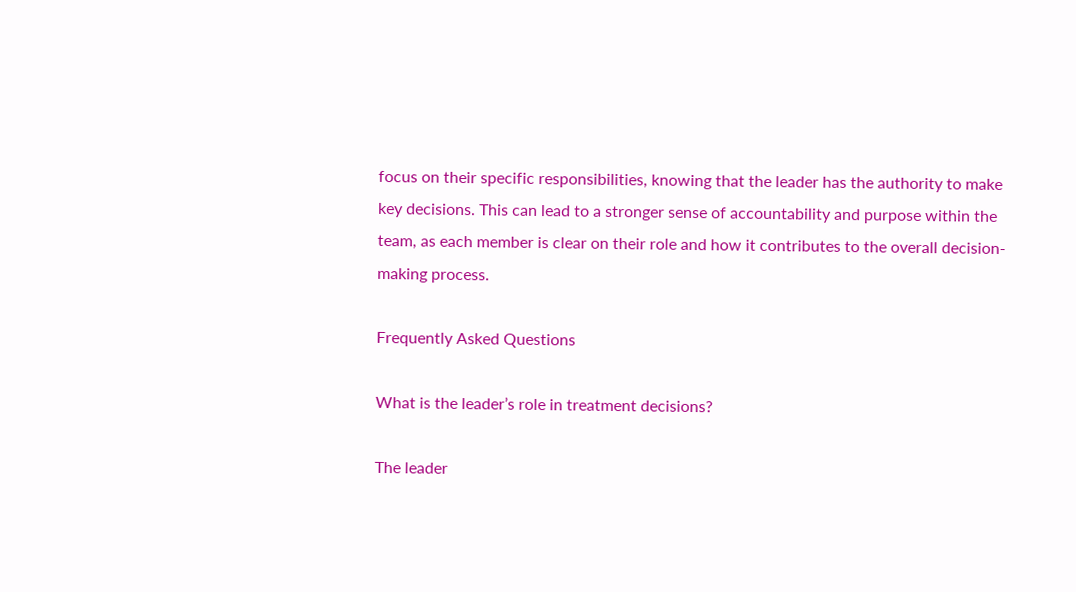focus on their specific responsibilities, knowing that the leader has the authority to make key decisions. This can lead to a stronger sense of accountability and purpose within the team, as each member is clear on their role and how it contributes to the overall decision-making process.

Frequently Asked Questions

What is the leader’s role in treatment decisions?

The leader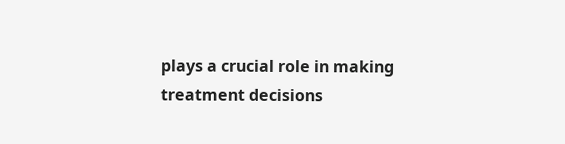plays a crucial role in making treatment decisions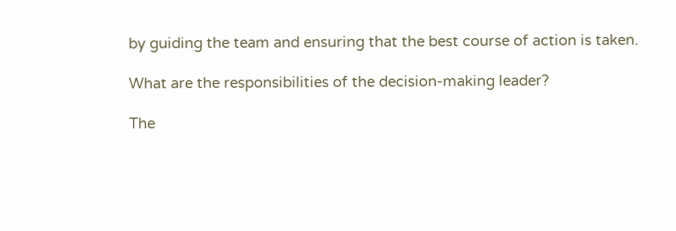by guiding the team and ensuring that the best course of action is taken.

What are the responsibilities of the decision-making leader?

The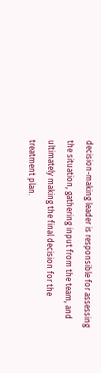decision-making leader is responsible for assessing the situation, gathering input from the team, and ultimately making the final decision for the treatment plan.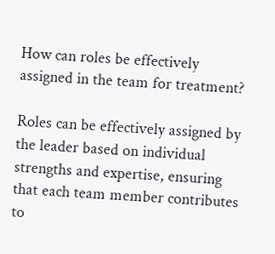How can roles be effectively assigned in the team for treatment?

Roles can be effectively assigned by the leader based on individual strengths and expertise, ensuring that each team member contributes to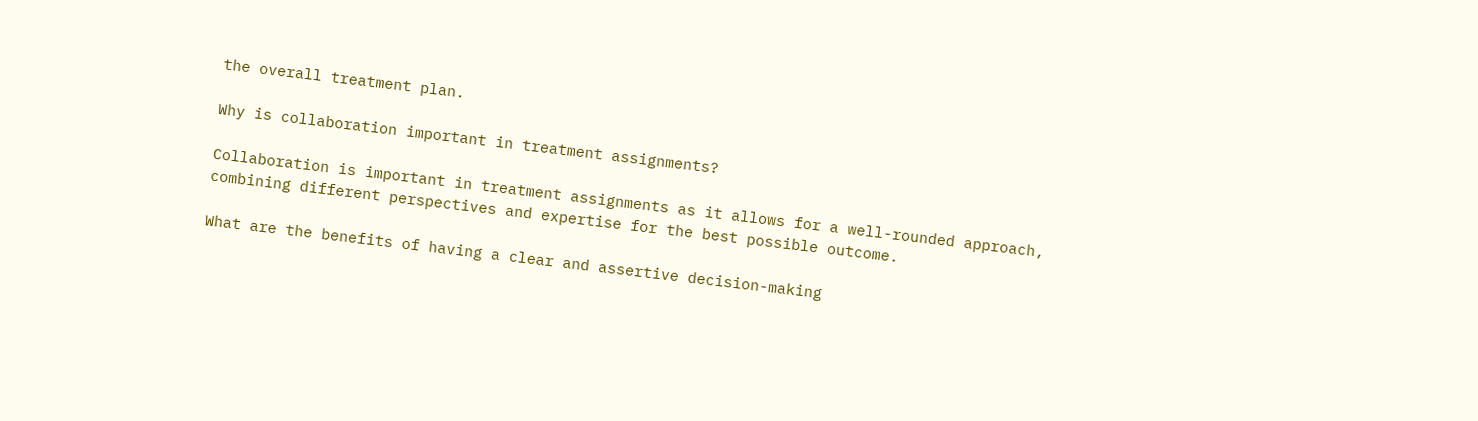the overall treatment plan.

Why is collaboration important in treatment assignments?

Collaboration is important in treatment assignments as it allows for a well-rounded approach, combining different perspectives and expertise for the best possible outcome.

What are the benefits of having a clear and assertive decision-making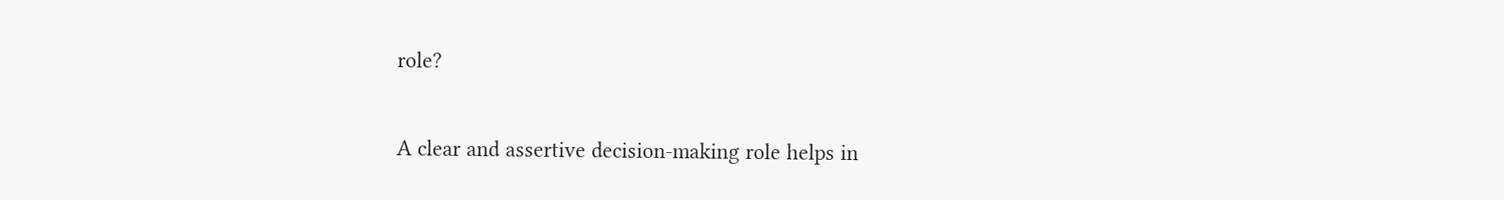role?

A clear and assertive decision-making role helps in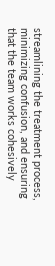streamlining the treatment process, minimizing confusion, and ensuring that the team works cohesively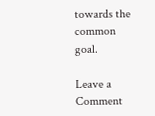towards the common goal.

Leave a Comment